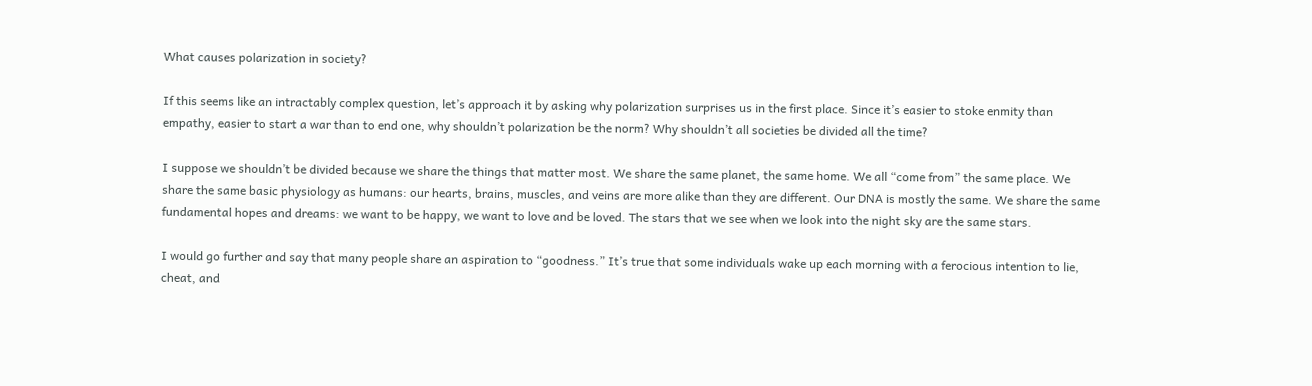What causes polarization in society?

If this seems like an intractably complex question, let’s approach it by asking why polarization surprises us in the first place. Since it’s easier to stoke enmity than empathy, easier to start a war than to end one, why shouldn’t polarization be the norm? Why shouldn’t all societies be divided all the time?

I suppose we shouldn’t be divided because we share the things that matter most. We share the same planet, the same home. We all “come from” the same place. We share the same basic physiology as humans: our hearts, brains, muscles, and veins are more alike than they are different. Our DNA is mostly the same. We share the same fundamental hopes and dreams: we want to be happy, we want to love and be loved. The stars that we see when we look into the night sky are the same stars.

I would go further and say that many people share an aspiration to “goodness.” It’s true that some individuals wake up each morning with a ferocious intention to lie, cheat, and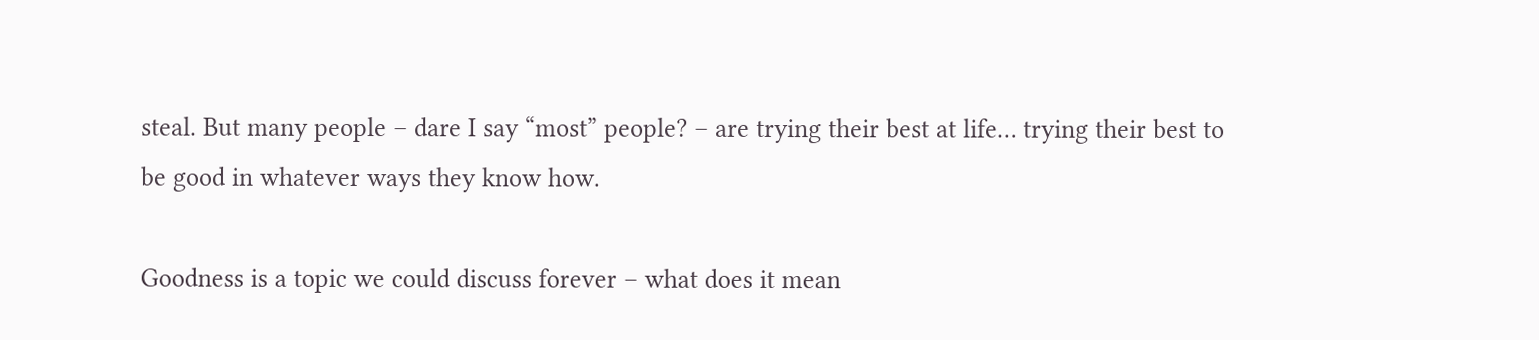steal. But many people – dare I say “most” people? – are trying their best at life… trying their best to be good in whatever ways they know how.

Goodness is a topic we could discuss forever – what does it mean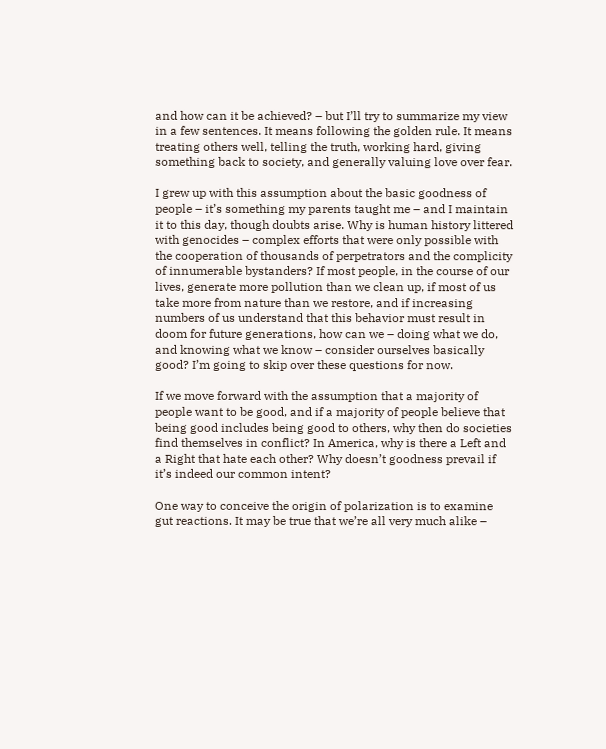and how can it be achieved? – but I’ll try to summarize my view in a few sentences. It means following the golden rule. It means treating others well, telling the truth, working hard, giving something back to society, and generally valuing love over fear.

I grew up with this assumption about the basic goodness of people – it’s something my parents taught me – and I maintain it to this day, though doubts arise. Why is human history littered with genocides – complex efforts that were only possible with the cooperation of thousands of perpetrators and the complicity of innumerable bystanders? If most people, in the course of our lives, generate more pollution than we clean up, if most of us take more from nature than we restore, and if increasing numbers of us understand that this behavior must result in doom for future generations, how can we – doing what we do, and knowing what we know – consider ourselves basically good? I’m going to skip over these questions for now.

If we move forward with the assumption that a majority of people want to be good, and if a majority of people believe that being good includes being good to others, why then do societies find themselves in conflict? In America, why is there a Left and a Right that hate each other? Why doesn’t goodness prevail if it’s indeed our common intent?

One way to conceive the origin of polarization is to examine gut reactions. It may be true that we’re all very much alike –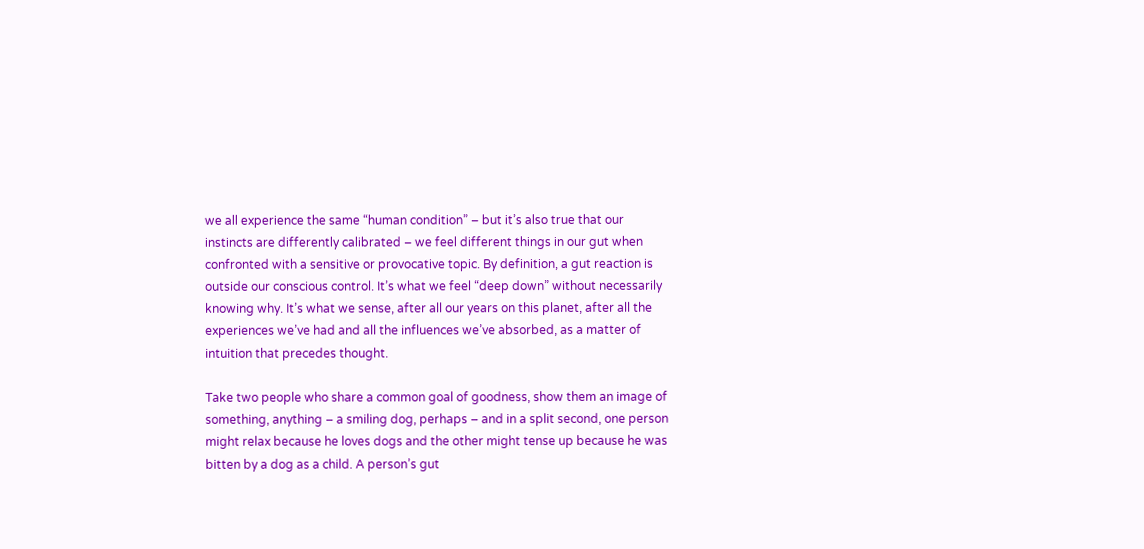we all experience the same “human condition” – but it’s also true that our instincts are differently calibrated – we feel different things in our gut when confronted with a sensitive or provocative topic. By definition, a gut reaction is outside our conscious control. It’s what we feel “deep down” without necessarily knowing why. It’s what we sense, after all our years on this planet, after all the experiences we’ve had and all the influences we’ve absorbed, as a matter of intuition that precedes thought.

Take two people who share a common goal of goodness, show them an image of something, anything – a smiling dog, perhaps – and in a split second, one person might relax because he loves dogs and the other might tense up because he was bitten by a dog as a child. A person’s gut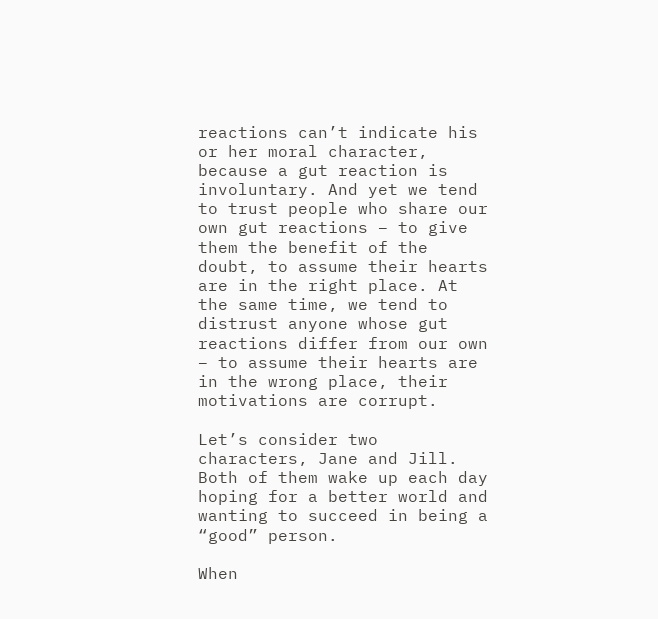reactions can’t indicate his or her moral character, because a gut reaction is involuntary. And yet we tend to trust people who share our own gut reactions – to give them the benefit of the doubt, to assume their hearts are in the right place. At the same time, we tend to distrust anyone whose gut reactions differ from our own – to assume their hearts are in the wrong place, their motivations are corrupt.

Let’s consider two characters, Jane and Jill. Both of them wake up each day hoping for a better world and wanting to succeed in being a “good” person.

When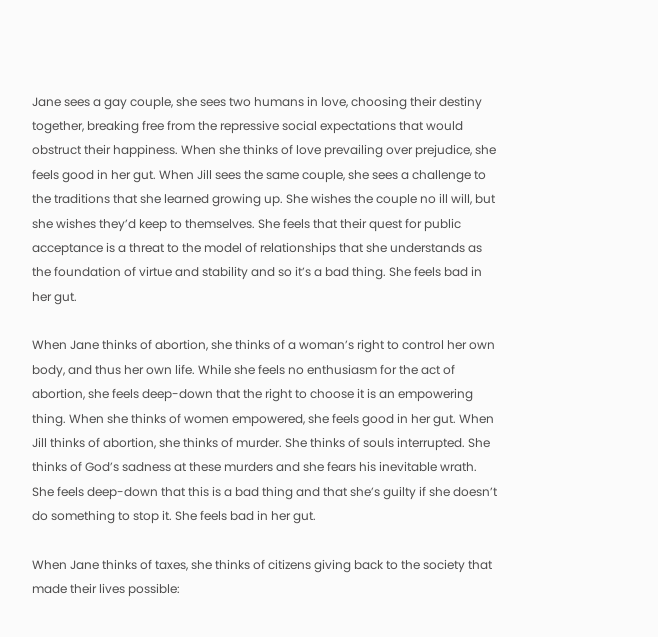Jane sees a gay couple, she sees two humans in love, choosing their destiny together, breaking free from the repressive social expectations that would obstruct their happiness. When she thinks of love prevailing over prejudice, she feels good in her gut. When Jill sees the same couple, she sees a challenge to the traditions that she learned growing up. She wishes the couple no ill will, but she wishes they’d keep to themselves. She feels that their quest for public acceptance is a threat to the model of relationships that she understands as the foundation of virtue and stability and so it’s a bad thing. She feels bad in her gut.

When Jane thinks of abortion, she thinks of a woman’s right to control her own body, and thus her own life. While she feels no enthusiasm for the act of abortion, she feels deep-down that the right to choose it is an empowering thing. When she thinks of women empowered, she feels good in her gut. When Jill thinks of abortion, she thinks of murder. She thinks of souls interrupted. She thinks of God’s sadness at these murders and she fears his inevitable wrath. She feels deep-down that this is a bad thing and that she’s guilty if she doesn’t do something to stop it. She feels bad in her gut.

When Jane thinks of taxes, she thinks of citizens giving back to the society that made their lives possible: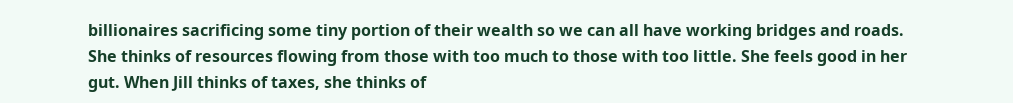billionaires sacrificing some tiny portion of their wealth so we can all have working bridges and roads. She thinks of resources flowing from those with too much to those with too little. She feels good in her gut. When Jill thinks of taxes, she thinks of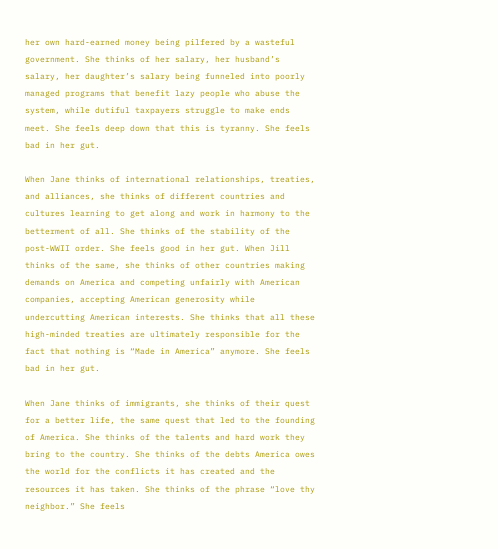her own hard-earned money being pilfered by a wasteful government. She thinks of her salary, her husband’s salary, her daughter’s salary being funneled into poorly managed programs that benefit lazy people who abuse the system, while dutiful taxpayers struggle to make ends meet. She feels deep down that this is tyranny. She feels bad in her gut.

When Jane thinks of international relationships, treaties, and alliances, she thinks of different countries and cultures learning to get along and work in harmony to the betterment of all. She thinks of the stability of the post-WWII order. She feels good in her gut. When Jill thinks of the same, she thinks of other countries making demands on America and competing unfairly with American companies, accepting American generosity while undercutting American interests. She thinks that all these high-minded treaties are ultimately responsible for the fact that nothing is “Made in America” anymore. She feels bad in her gut.

When Jane thinks of immigrants, she thinks of their quest for a better life, the same quest that led to the founding of America. She thinks of the talents and hard work they bring to the country. She thinks of the debts America owes the world for the conflicts it has created and the resources it has taken. She thinks of the phrase “love thy neighbor.” She feels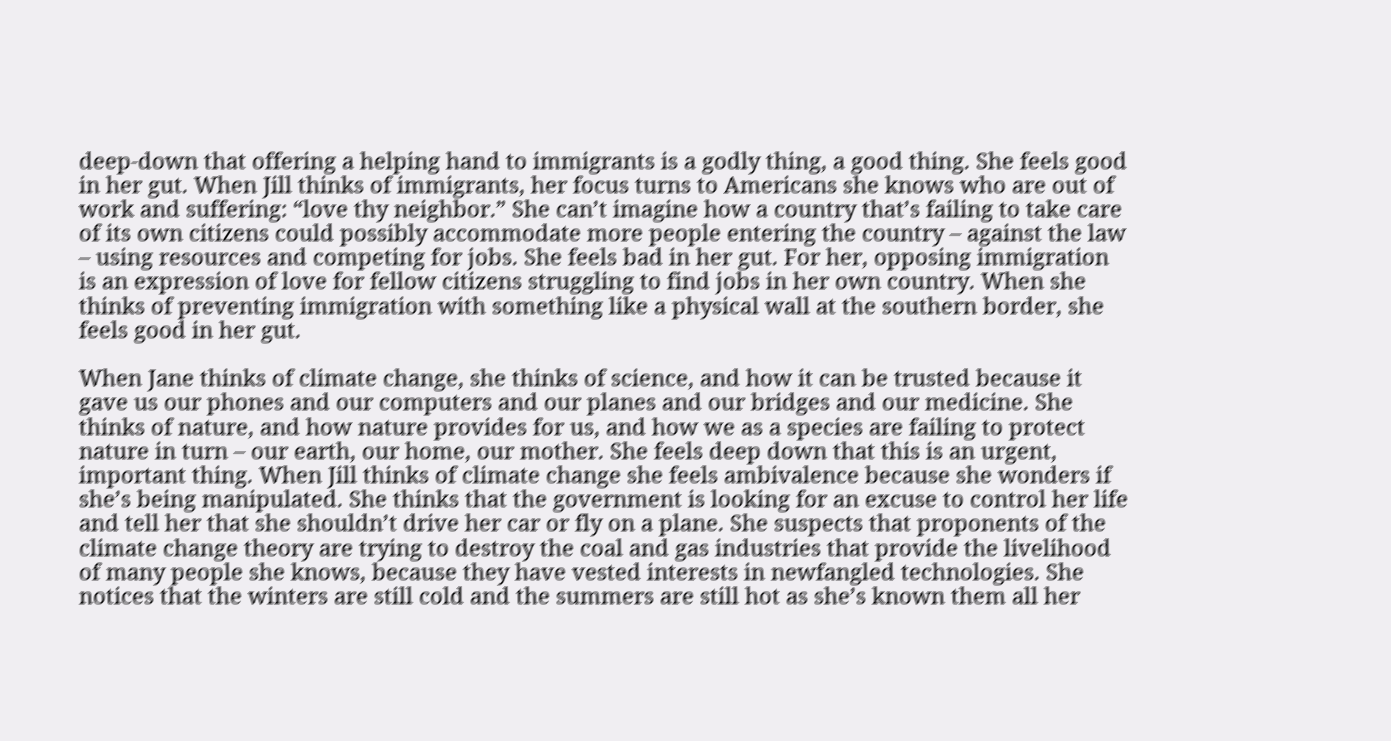deep-down that offering a helping hand to immigrants is a godly thing, a good thing. She feels good in her gut. When Jill thinks of immigrants, her focus turns to Americans she knows who are out of work and suffering: “love thy neighbor.” She can’t imagine how a country that’s failing to take care of its own citizens could possibly accommodate more people entering the country – against the law – using resources and competing for jobs. She feels bad in her gut. For her, opposing immigration is an expression of love for fellow citizens struggling to find jobs in her own country. When she thinks of preventing immigration with something like a physical wall at the southern border, she feels good in her gut.

When Jane thinks of climate change, she thinks of science, and how it can be trusted because it gave us our phones and our computers and our planes and our bridges and our medicine. She thinks of nature, and how nature provides for us, and how we as a species are failing to protect nature in turn – our earth, our home, our mother. She feels deep down that this is an urgent, important thing. When Jill thinks of climate change she feels ambivalence because she wonders if she’s being manipulated. She thinks that the government is looking for an excuse to control her life and tell her that she shouldn’t drive her car or fly on a plane. She suspects that proponents of the climate change theory are trying to destroy the coal and gas industries that provide the livelihood of many people she knows, because they have vested interests in newfangled technologies. She notices that the winters are still cold and the summers are still hot as she’s known them all her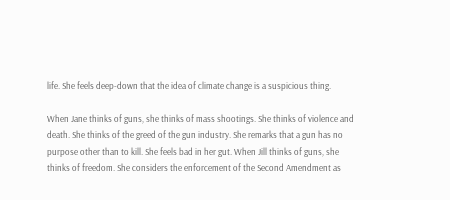life. She feels deep-down that the idea of climate change is a suspicious thing.

When Jane thinks of guns, she thinks of mass shootings. She thinks of violence and death. She thinks of the greed of the gun industry. She remarks that a gun has no purpose other than to kill. She feels bad in her gut. When Jill thinks of guns, she thinks of freedom. She considers the enforcement of the Second Amendment as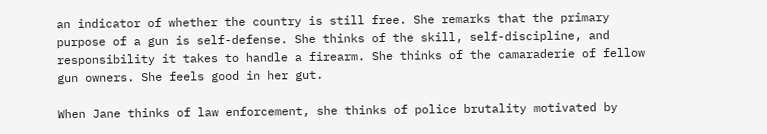an indicator of whether the country is still free. She remarks that the primary purpose of a gun is self-defense. She thinks of the skill, self-discipline, and responsibility it takes to handle a firearm. She thinks of the camaraderie of fellow gun owners. She feels good in her gut.

When Jane thinks of law enforcement, she thinks of police brutality motivated by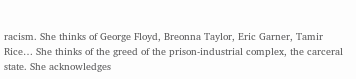racism. She thinks of George Floyd, Breonna Taylor, Eric Garner, Tamir Rice… She thinks of the greed of the prison-industrial complex, the carceral state. She acknowledges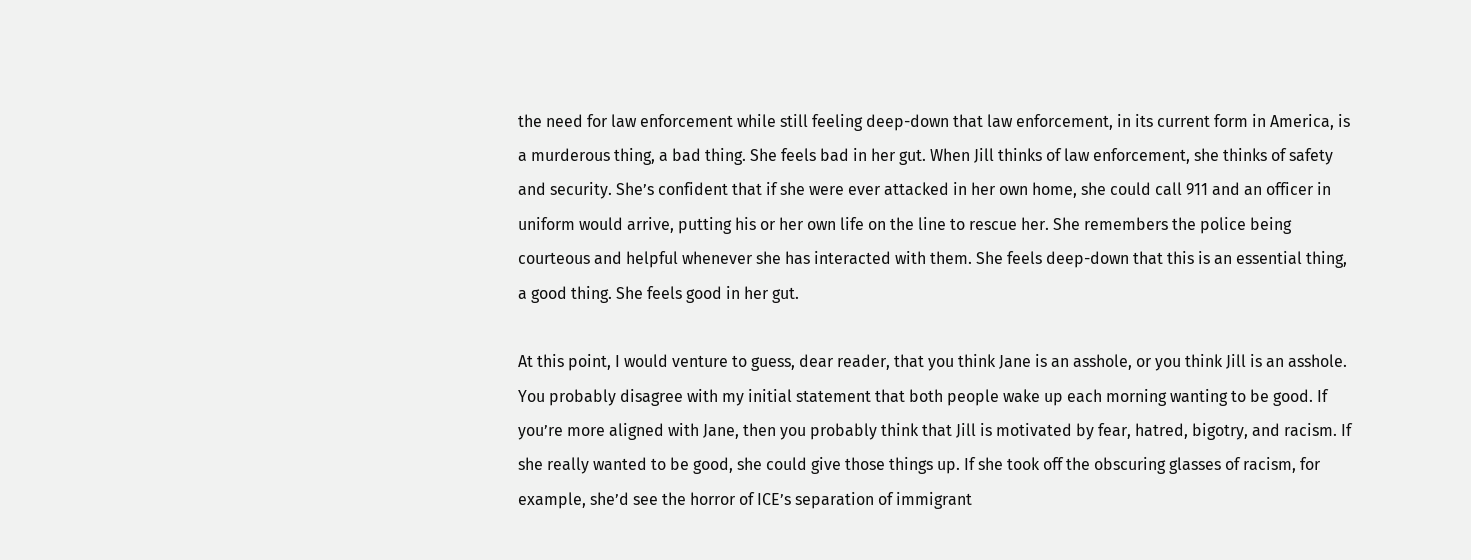the need for law enforcement while still feeling deep-down that law enforcement, in its current form in America, is a murderous thing, a bad thing. She feels bad in her gut. When Jill thinks of law enforcement, she thinks of safety and security. She’s confident that if she were ever attacked in her own home, she could call 911 and an officer in uniform would arrive, putting his or her own life on the line to rescue her. She remembers the police being courteous and helpful whenever she has interacted with them. She feels deep-down that this is an essential thing, a good thing. She feels good in her gut.

At this point, I would venture to guess, dear reader, that you think Jane is an asshole, or you think Jill is an asshole. You probably disagree with my initial statement that both people wake up each morning wanting to be good. If you’re more aligned with Jane, then you probably think that Jill is motivated by fear, hatred, bigotry, and racism. If she really wanted to be good, she could give those things up. If she took off the obscuring glasses of racism, for example, she’d see the horror of ICE’s separation of immigrant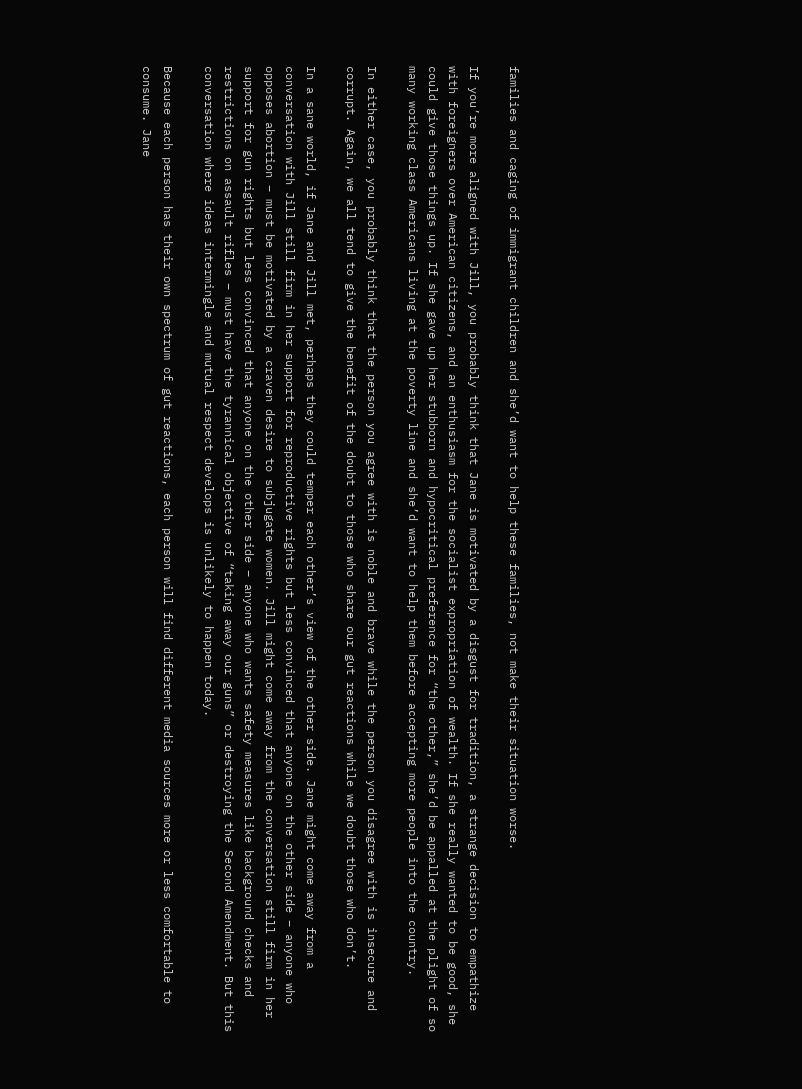families and caging of immigrant children and she’d want to help these families, not make their situation worse.

If you’re more aligned with Jill, you probably think that Jane is motivated by a disgust for tradition, a strange decision to empathize with foreigners over American citizens, and an enthusiasm for the socialist expropriation of wealth. If she really wanted to be good, she could give those things up. If she gave up her stubborn and hypocritical preference for “the other,” she’d be appalled at the plight of so many working class Americans living at the poverty line and she’d want to help them before accepting more people into the country.

In either case, you probably think that the person you agree with is noble and brave while the person you disagree with is insecure and corrupt. Again, we all tend to give the benefit of the doubt to those who share our gut reactions while we doubt those who don’t.

In a sane world, if Jane and Jill met, perhaps they could temper each other’s view of the other side. Jane might come away from a conversation with Jill still firm in her support for reproductive rights but less convinced that anyone on the other side – anyone who opposes abortion – must be motivated by a craven desire to subjugate women. Jill might come away from the conversation still firm in her support for gun rights but less convinced that anyone on the other side – anyone who wants safety measures like background checks and restrictions on assault rifles – must have the tyrannical objective of “taking away our guns” or destroying the Second Amendment. But this conversation where ideas intermingle and mutual respect develops is unlikely to happen today.

Because each person has their own spectrum of gut reactions, each person will find different media sources more or less comfortable to consume. Jane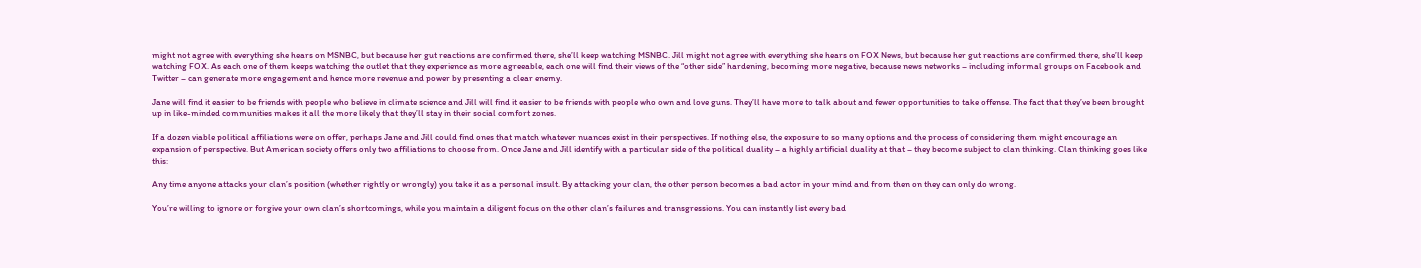might not agree with everything she hears on MSNBC, but because her gut reactions are confirmed there, she’ll keep watching MSNBC. Jill might not agree with everything she hears on FOX News, but because her gut reactions are confirmed there, she’ll keep watching FOX. As each one of them keeps watching the outlet that they experience as more agreeable, each one will find their views of the “other side” hardening, becoming more negative, because news networks – including informal groups on Facebook and Twitter – can generate more engagement and hence more revenue and power by presenting a clear enemy.

Jane will find it easier to be friends with people who believe in climate science and Jill will find it easier to be friends with people who own and love guns. They’ll have more to talk about and fewer opportunities to take offense. The fact that they’ve been brought up in like-minded communities makes it all the more likely that they’ll stay in their social comfort zones.

If a dozen viable political affiliations were on offer, perhaps Jane and Jill could find ones that match whatever nuances exist in their perspectives. If nothing else, the exposure to so many options and the process of considering them might encourage an expansion of perspective. But American society offers only two affiliations to choose from. Once Jane and Jill identify with a particular side of the political duality – a highly artificial duality at that – they become subject to clan thinking. Clan thinking goes like this:

Any time anyone attacks your clan’s position (whether rightly or wrongly) you take it as a personal insult. By attacking your clan, the other person becomes a bad actor in your mind and from then on they can only do wrong.

You’re willing to ignore or forgive your own clan’s shortcomings, while you maintain a diligent focus on the other clan’s failures and transgressions. You can instantly list every bad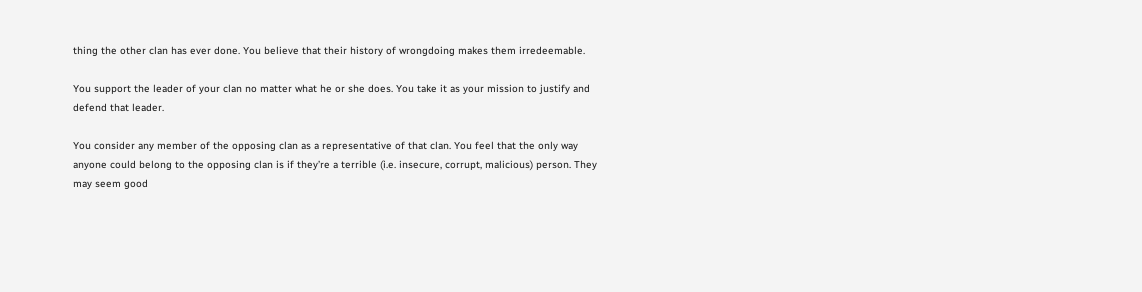thing the other clan has ever done. You believe that their history of wrongdoing makes them irredeemable.

You support the leader of your clan no matter what he or she does. You take it as your mission to justify and defend that leader.

You consider any member of the opposing clan as a representative of that clan. You feel that the only way anyone could belong to the opposing clan is if they’re a terrible (i.e. insecure, corrupt, malicious) person. They may seem good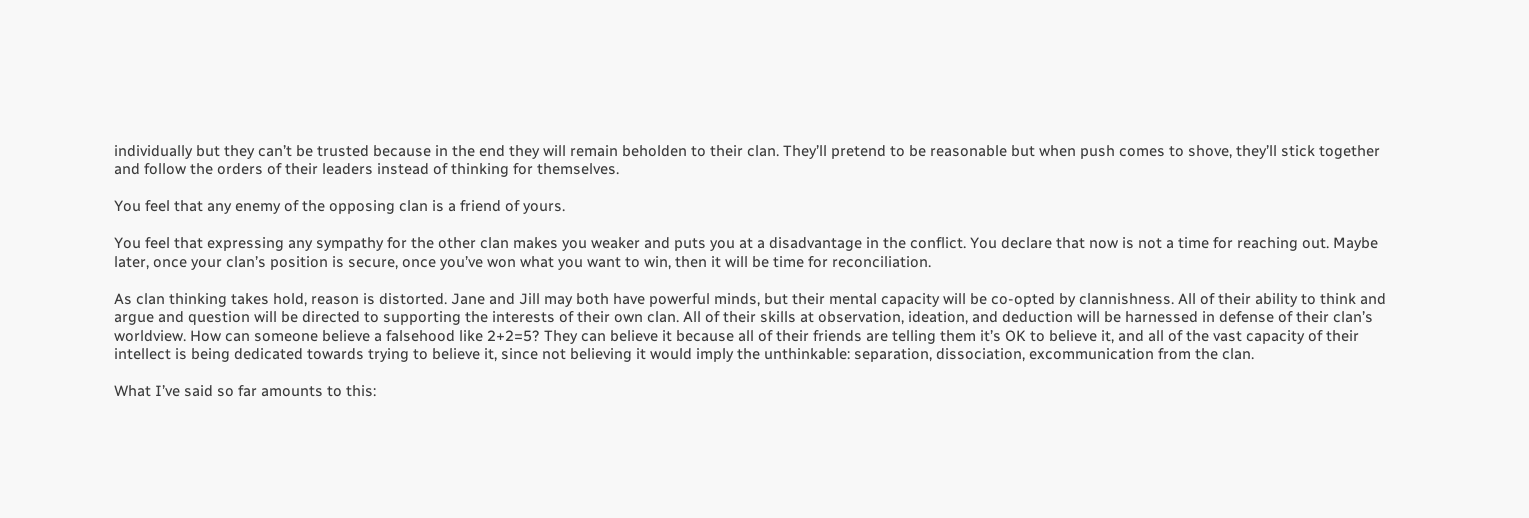individually but they can’t be trusted because in the end they will remain beholden to their clan. They’ll pretend to be reasonable but when push comes to shove, they’ll stick together and follow the orders of their leaders instead of thinking for themselves.

You feel that any enemy of the opposing clan is a friend of yours.

You feel that expressing any sympathy for the other clan makes you weaker and puts you at a disadvantage in the conflict. You declare that now is not a time for reaching out. Maybe later, once your clan’s position is secure, once you’ve won what you want to win, then it will be time for reconciliation.

As clan thinking takes hold, reason is distorted. Jane and Jill may both have powerful minds, but their mental capacity will be co-opted by clannishness. All of their ability to think and argue and question will be directed to supporting the interests of their own clan. All of their skills at observation, ideation, and deduction will be harnessed in defense of their clan’s worldview. How can someone believe a falsehood like 2+2=5? They can believe it because all of their friends are telling them it’s OK to believe it, and all of the vast capacity of their intellect is being dedicated towards trying to believe it, since not believing it would imply the unthinkable: separation, dissociation, excommunication from the clan.

What I’ve said so far amounts to this: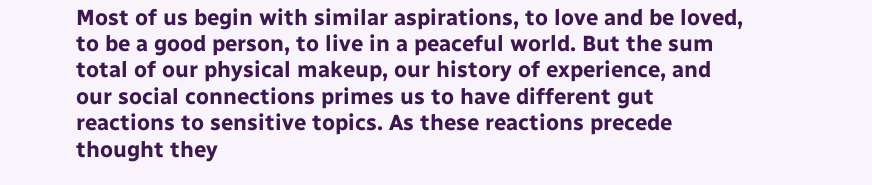Most of us begin with similar aspirations, to love and be loved, to be a good person, to live in a peaceful world. But the sum total of our physical makeup, our history of experience, and our social connections primes us to have different gut reactions to sensitive topics. As these reactions precede thought they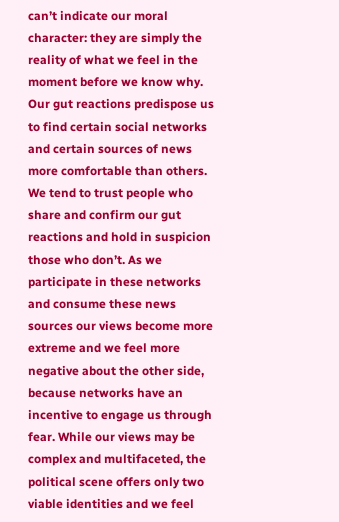can’t indicate our moral character: they are simply the reality of what we feel in the moment before we know why. Our gut reactions predispose us to find certain social networks and certain sources of news more comfortable than others. We tend to trust people who share and confirm our gut reactions and hold in suspicion those who don’t. As we participate in these networks and consume these news sources our views become more extreme and we feel more negative about the other side, because networks have an incentive to engage us through fear. While our views may be complex and multifaceted, the political scene offers only two viable identities and we feel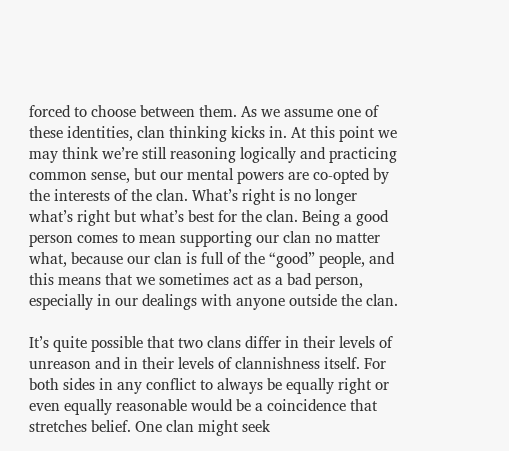forced to choose between them. As we assume one of these identities, clan thinking kicks in. At this point we may think we’re still reasoning logically and practicing common sense, but our mental powers are co-opted by the interests of the clan. What’s right is no longer what’s right but what’s best for the clan. Being a good person comes to mean supporting our clan no matter what, because our clan is full of the “good” people, and this means that we sometimes act as a bad person, especially in our dealings with anyone outside the clan.

It’s quite possible that two clans differ in their levels of unreason and in their levels of clannishness itself. For both sides in any conflict to always be equally right or even equally reasonable would be a coincidence that stretches belief. One clan might seek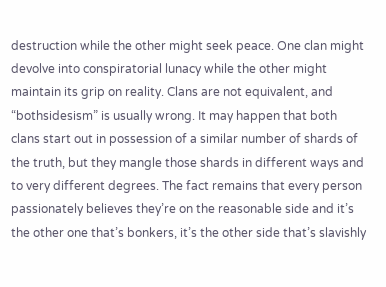destruction while the other might seek peace. One clan might devolve into conspiratorial lunacy while the other might maintain its grip on reality. Clans are not equivalent, and “bothsidesism” is usually wrong. It may happen that both clans start out in possession of a similar number of shards of the truth, but they mangle those shards in different ways and to very different degrees. The fact remains that every person passionately believes they’re on the reasonable side and it’s the other one that’s bonkers, it’s the other side that’s slavishly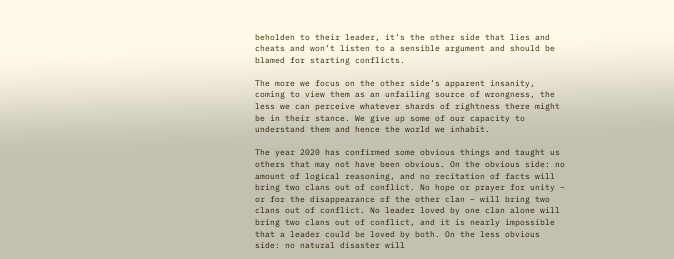beholden to their leader, it’s the other side that lies and cheats and won’t listen to a sensible argument and should be blamed for starting conflicts.

The more we focus on the other side’s apparent insanity, coming to view them as an unfailing source of wrongness, the less we can perceive whatever shards of rightness there might be in their stance. We give up some of our capacity to understand them and hence the world we inhabit.

The year 2020 has confirmed some obvious things and taught us others that may not have been obvious. On the obvious side: no amount of logical reasoning, and no recitation of facts will bring two clans out of conflict. No hope or prayer for unity – or for the disappearance of the other clan – will bring two clans out of conflict. No leader loved by one clan alone will bring two clans out of conflict, and it is nearly impossible that a leader could be loved by both. On the less obvious side: no natural disaster will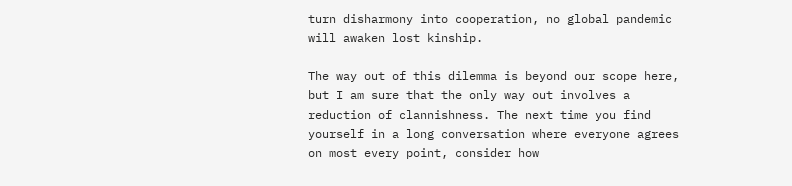turn disharmony into cooperation, no global pandemic will awaken lost kinship.

The way out of this dilemma is beyond our scope here, but I am sure that the only way out involves a reduction of clannishness. The next time you find yourself in a long conversation where everyone agrees on most every point, consider how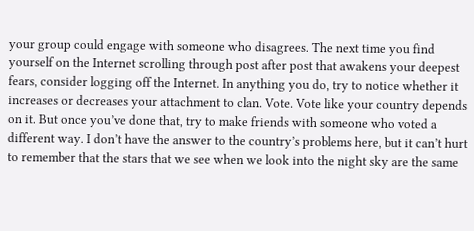your group could engage with someone who disagrees. The next time you find yourself on the Internet scrolling through post after post that awakens your deepest fears, consider logging off the Internet. In anything you do, try to notice whether it increases or decreases your attachment to clan. Vote. Vote like your country depends on it. But once you’ve done that, try to make friends with someone who voted a different way. I don’t have the answer to the country’s problems here, but it can’t hurt to remember that the stars that we see when we look into the night sky are the same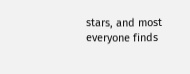stars, and most everyone finds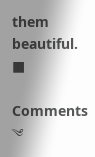them beautiful. ■

Comments ༄